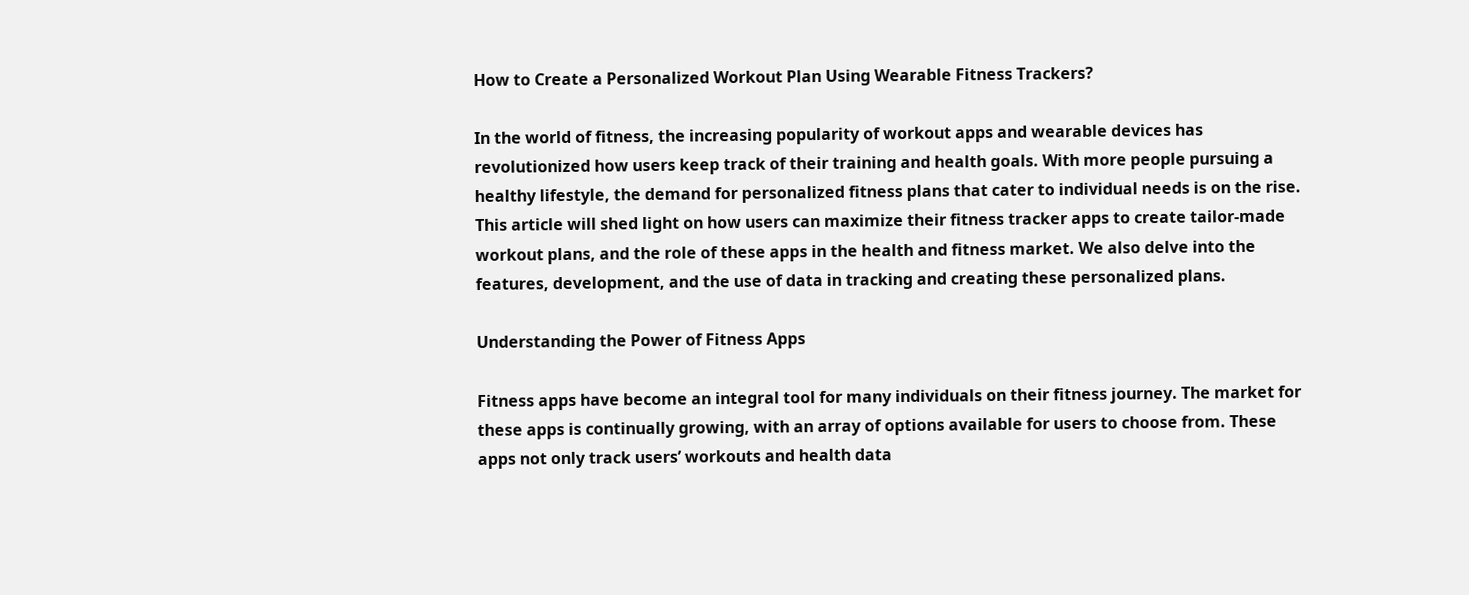How to Create a Personalized Workout Plan Using Wearable Fitness Trackers?

In the world of fitness, the increasing popularity of workout apps and wearable devices has revolutionized how users keep track of their training and health goals. With more people pursuing a healthy lifestyle, the demand for personalized fitness plans that cater to individual needs is on the rise. This article will shed light on how users can maximize their fitness tracker apps to create tailor-made workout plans, and the role of these apps in the health and fitness market. We also delve into the features, development, and the use of data in tracking and creating these personalized plans.

Understanding the Power of Fitness Apps

Fitness apps have become an integral tool for many individuals on their fitness journey. The market for these apps is continually growing, with an array of options available for users to choose from. These apps not only track users’ workouts and health data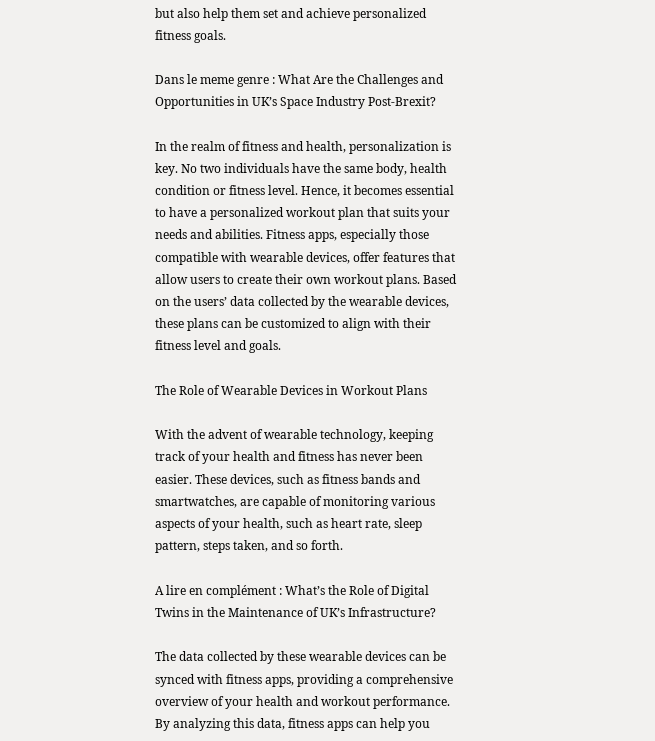but also help them set and achieve personalized fitness goals.

Dans le meme genre : What Are the Challenges and Opportunities in UK’s Space Industry Post-Brexit?

In the realm of fitness and health, personalization is key. No two individuals have the same body, health condition or fitness level. Hence, it becomes essential to have a personalized workout plan that suits your needs and abilities. Fitness apps, especially those compatible with wearable devices, offer features that allow users to create their own workout plans. Based on the users’ data collected by the wearable devices, these plans can be customized to align with their fitness level and goals.

The Role of Wearable Devices in Workout Plans

With the advent of wearable technology, keeping track of your health and fitness has never been easier. These devices, such as fitness bands and smartwatches, are capable of monitoring various aspects of your health, such as heart rate, sleep pattern, steps taken, and so forth.

A lire en complément : What’s the Role of Digital Twins in the Maintenance of UK’s Infrastructure?

The data collected by these wearable devices can be synced with fitness apps, providing a comprehensive overview of your health and workout performance. By analyzing this data, fitness apps can help you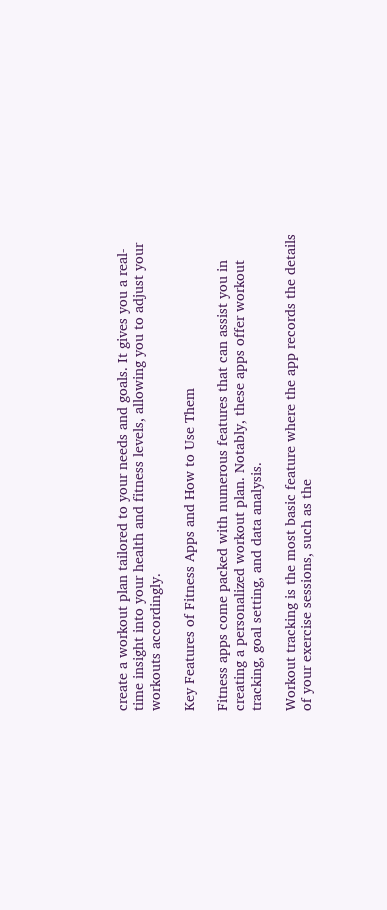create a workout plan tailored to your needs and goals. It gives you a real-time insight into your health and fitness levels, allowing you to adjust your workouts accordingly.

Key Features of Fitness Apps and How to Use Them

Fitness apps come packed with numerous features that can assist you in creating a personalized workout plan. Notably, these apps offer workout tracking, goal setting, and data analysis.

Workout tracking is the most basic feature where the app records the details of your exercise sessions, such as the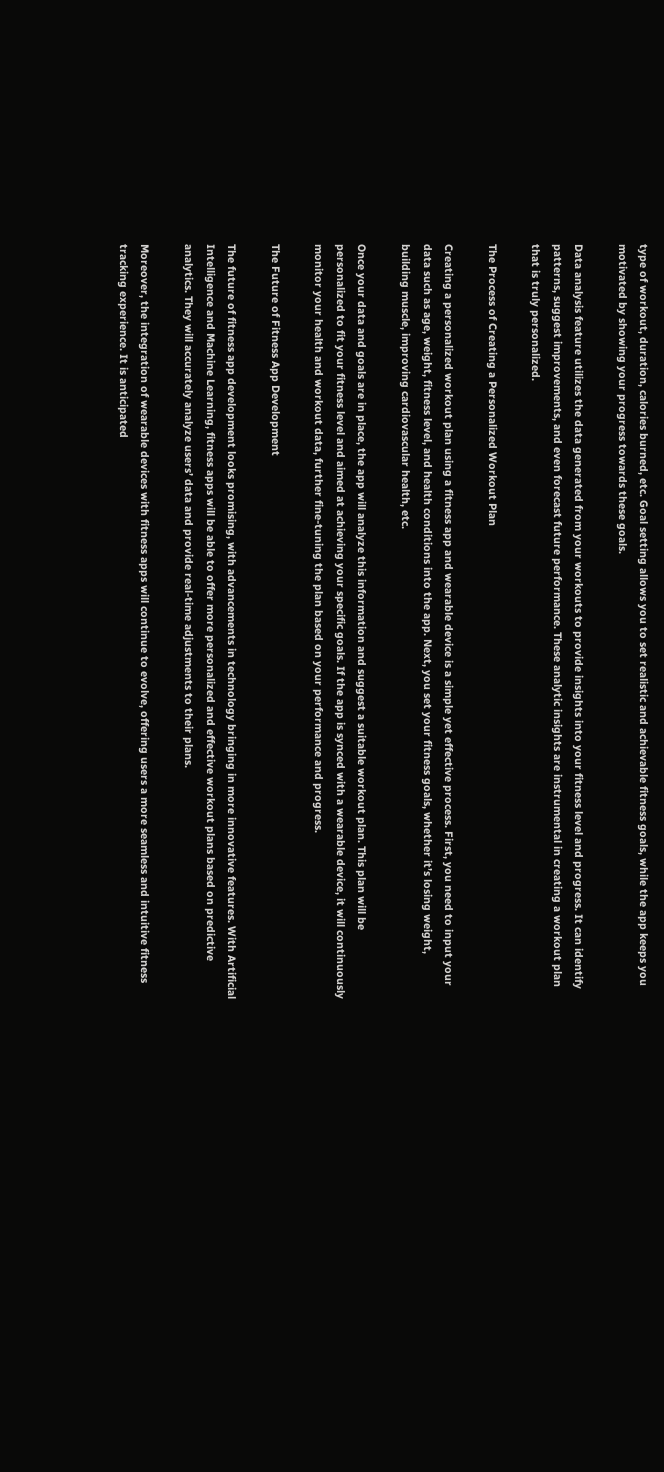type of workout, duration, calories burned, etc. Goal setting allows you to set realistic and achievable fitness goals, while the app keeps you motivated by showing your progress towards these goals.

Data analysis feature utilizes the data generated from your workouts to provide insights into your fitness level and progress. It can identify patterns, suggest improvements, and even forecast future performance. These analytic insights are instrumental in creating a workout plan that is truly personalized.

The Process of Creating a Personalized Workout Plan

Creating a personalized workout plan using a fitness app and wearable device is a simple yet effective process. First, you need to input your data such as age, weight, fitness level, and health conditions into the app. Next, you set your fitness goals, whether it’s losing weight, building muscle, improving cardiovascular health, etc.

Once your data and goals are in place, the app will analyze this information and suggest a suitable workout plan. This plan will be personalized to fit your fitness level and aimed at achieving your specific goals. If the app is synced with a wearable device, it will continuously monitor your health and workout data, further fine-tuning the plan based on your performance and progress.

The Future of Fitness App Development

The future of fitness app development looks promising, with advancements in technology bringing in more innovative features. With Artificial Intelligence and Machine Learning, fitness apps will be able to offer more personalized and effective workout plans based on predictive analytics. They will accurately analyze users’ data and provide real-time adjustments to their plans.

Moreover, the integration of wearable devices with fitness apps will continue to evolve, offering users a more seamless and intuitive fitness tracking experience. It is anticipated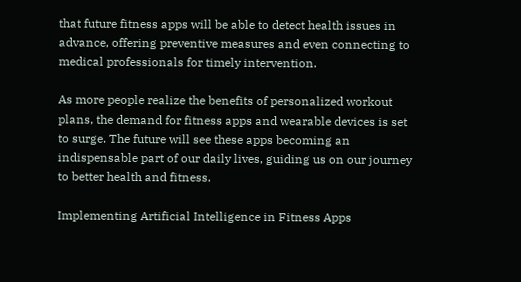that future fitness apps will be able to detect health issues in advance, offering preventive measures and even connecting to medical professionals for timely intervention.

As more people realize the benefits of personalized workout plans, the demand for fitness apps and wearable devices is set to surge. The future will see these apps becoming an indispensable part of our daily lives, guiding us on our journey to better health and fitness.

Implementing Artificial Intelligence in Fitness Apps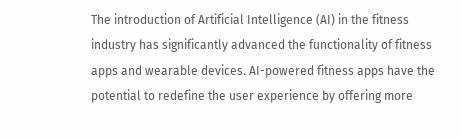The introduction of Artificial Intelligence (AI) in the fitness industry has significantly advanced the functionality of fitness apps and wearable devices. AI-powered fitness apps have the potential to redefine the user experience by offering more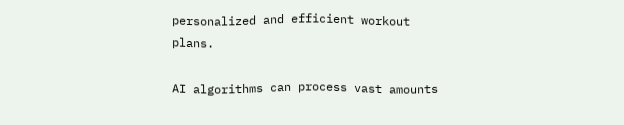personalized and efficient workout plans.

AI algorithms can process vast amounts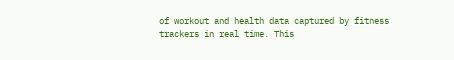of workout and health data captured by fitness trackers in real time. This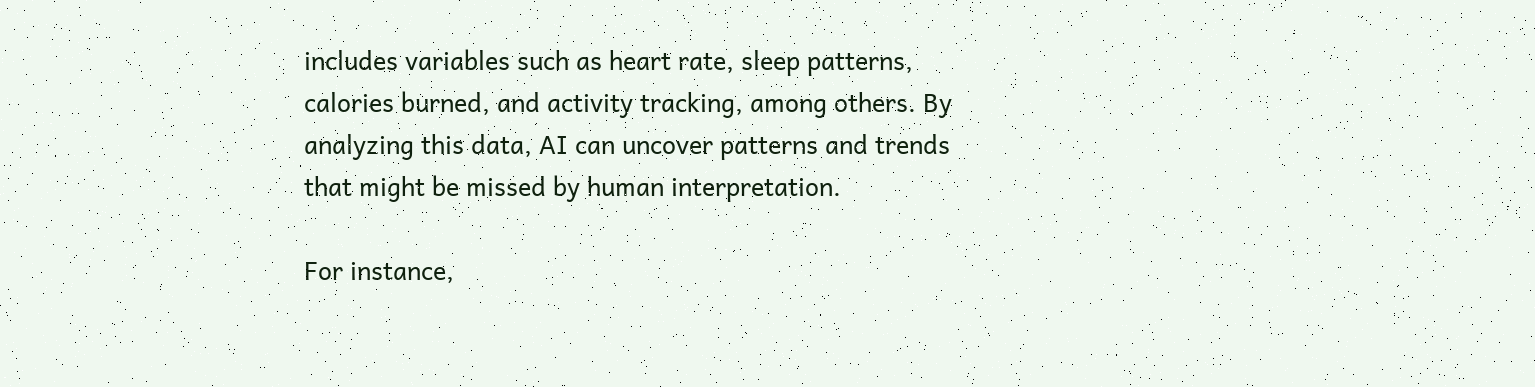includes variables such as heart rate, sleep patterns, calories burned, and activity tracking, among others. By analyzing this data, AI can uncover patterns and trends that might be missed by human interpretation.

For instance,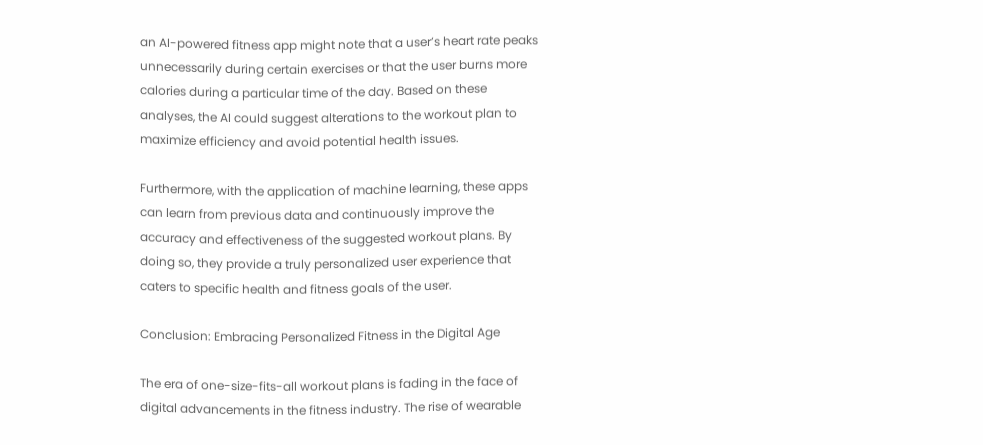an AI-powered fitness app might note that a user’s heart rate peaks unnecessarily during certain exercises or that the user burns more calories during a particular time of the day. Based on these analyses, the AI could suggest alterations to the workout plan to maximize efficiency and avoid potential health issues.

Furthermore, with the application of machine learning, these apps can learn from previous data and continuously improve the accuracy and effectiveness of the suggested workout plans. By doing so, they provide a truly personalized user experience that caters to specific health and fitness goals of the user.

Conclusion: Embracing Personalized Fitness in the Digital Age

The era of one-size-fits-all workout plans is fading in the face of digital advancements in the fitness industry. The rise of wearable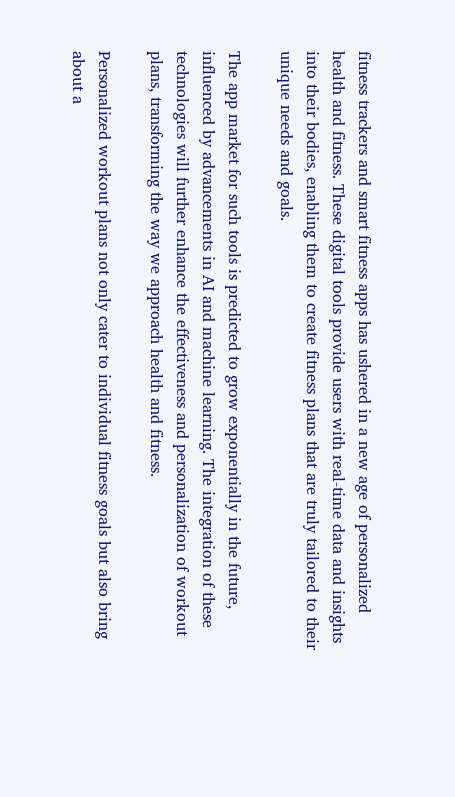fitness trackers and smart fitness apps has ushered in a new age of personalized health and fitness. These digital tools provide users with real-time data and insights into their bodies, enabling them to create fitness plans that are truly tailored to their unique needs and goals.

The app market for such tools is predicted to grow exponentially in the future, influenced by advancements in AI and machine learning. The integration of these technologies will further enhance the effectiveness and personalization of workout plans, transforming the way we approach health and fitness.

Personalized workout plans not only cater to individual fitness goals but also bring about a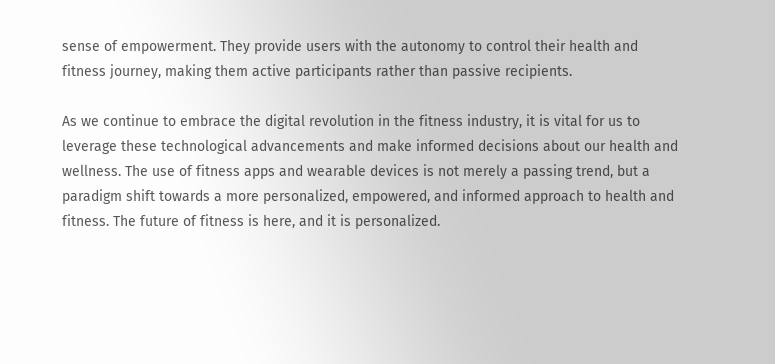sense of empowerment. They provide users with the autonomy to control their health and fitness journey, making them active participants rather than passive recipients.

As we continue to embrace the digital revolution in the fitness industry, it is vital for us to leverage these technological advancements and make informed decisions about our health and wellness. The use of fitness apps and wearable devices is not merely a passing trend, but a paradigm shift towards a more personalized, empowered, and informed approach to health and fitness. The future of fitness is here, and it is personalized.